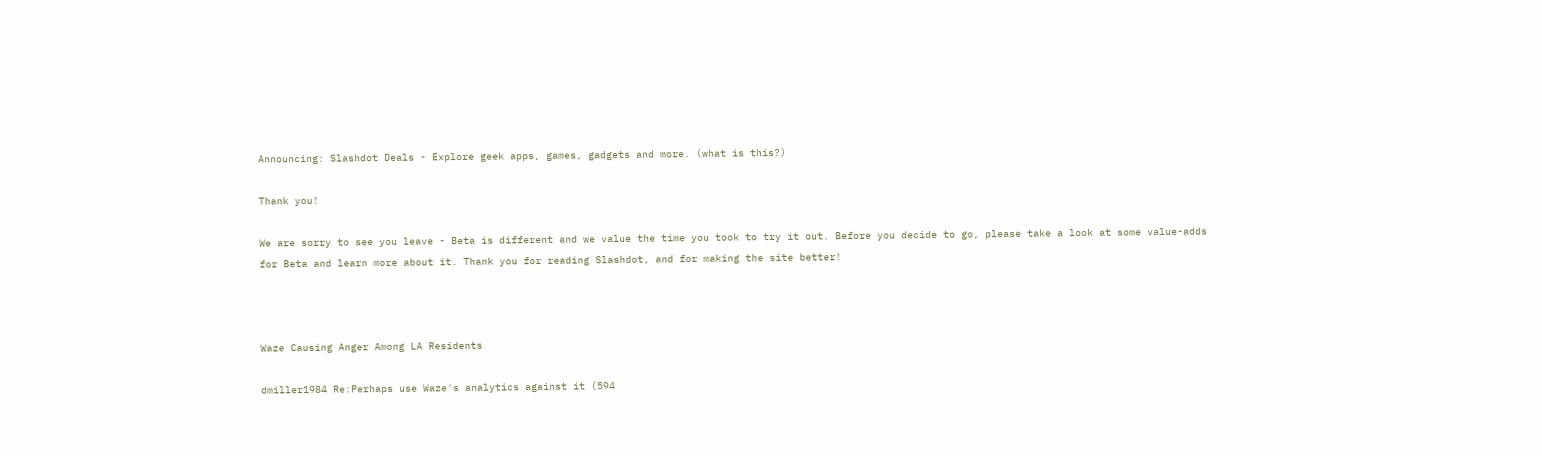Announcing: Slashdot Deals - Explore geek apps, games, gadgets and more. (what is this?)

Thank you!

We are sorry to see you leave - Beta is different and we value the time you took to try it out. Before you decide to go, please take a look at some value-adds for Beta and learn more about it. Thank you for reading Slashdot, and for making the site better!



Waze Causing Anger Among LA Residents

dmiller1984 Re:Perhaps use Waze's analytics against it (594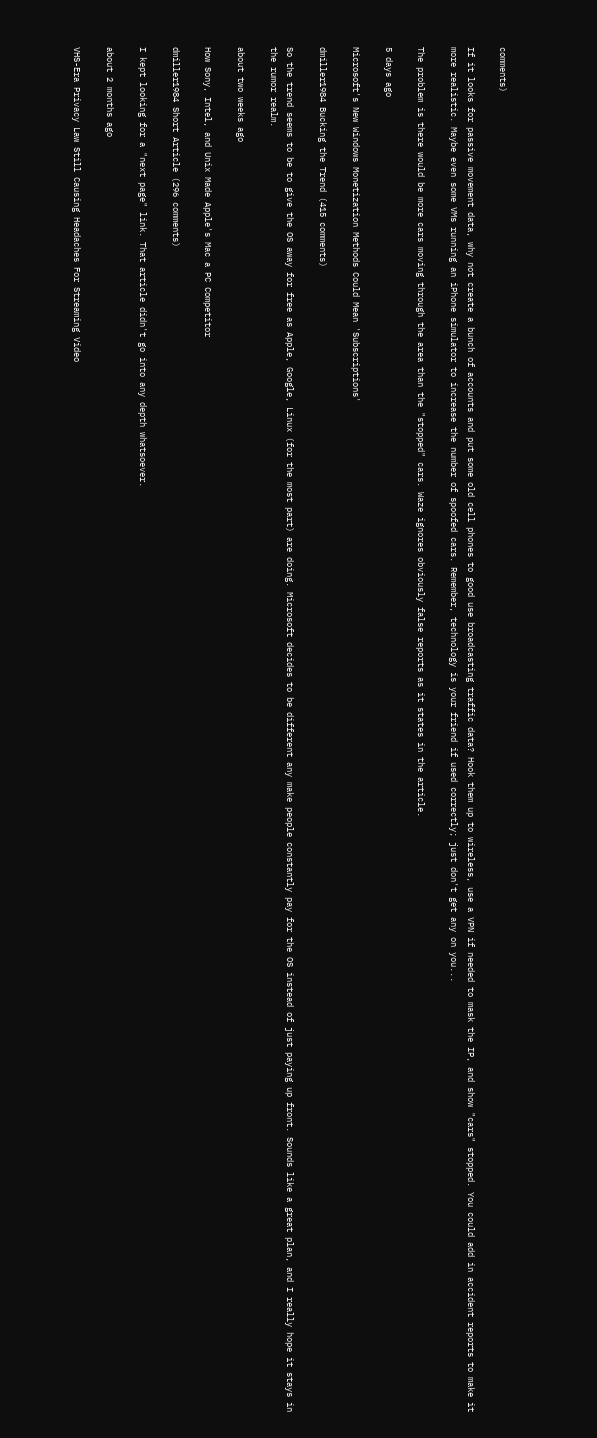comments)

If it looks for passive movement data, why not create a bunch of accounts and put some old cell phones to good use broadcasting traffic data? Hook them up to wireless, use a VPN if needed to mask the IP, and show "cars" stopped. You could add in accident reports to make it more realistic. Maybe even some VMs running an iPhone simulator to increase the number of spoofed cars. Remember, technology is your friend if used correctly; just don't get any on you...

The problem is there would be more cars moving through the area than the "stopped" cars. Waze ignores obviously false reports as it states in the article.

5 days ago

Microsoft's New Windows Monetization Methods Could Mean 'Subscriptions'

dmiller1984 Bucking the Trend (415 comments)

So the trend seems to be to give the OS away for free as Apple, Google, Linux (for the most part) are doing. Microsoft decides to be different any make people constantly pay for the OS instead of just paying up front. Sounds like a great plan, and I really hope it stays in the rumor realm.

about two weeks ago

How Sony, Intel, and Unix Made Apple's Mac a PC Competitor

dmiller1984 Short Article (296 comments)

I kept looking for a "next page" link. That article didn't go into any depth whatsoever.

about 2 months ago

VHS-Era Privacy Law Still Causing Headaches For Streaming Video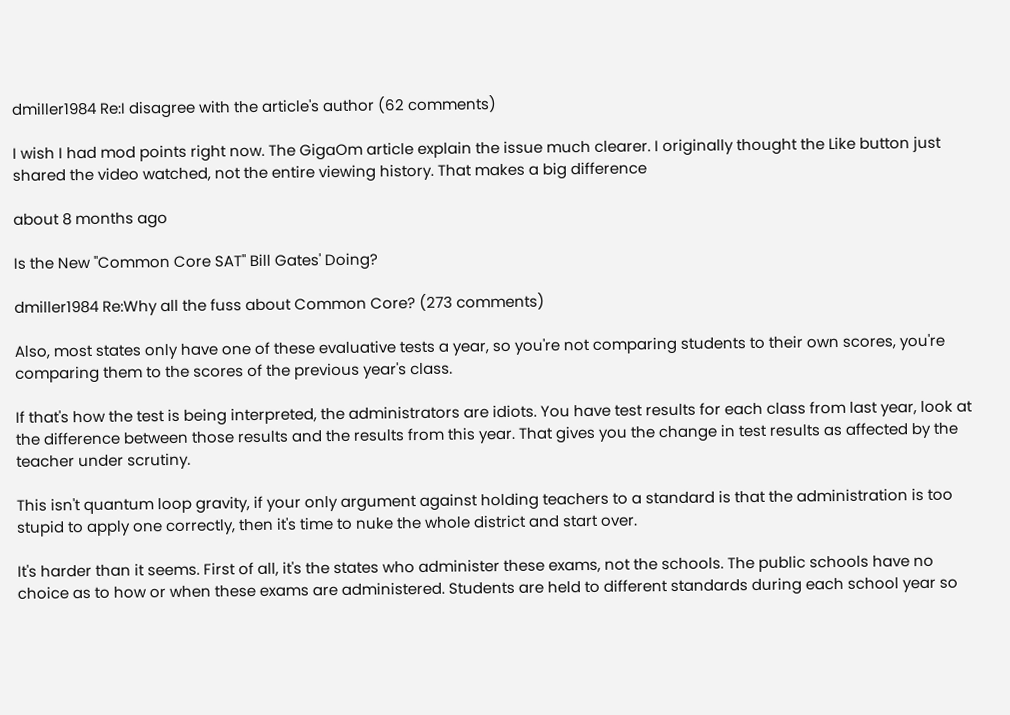dmiller1984 Re:I disagree with the article's author (62 comments)

I wish I had mod points right now. The GigaOm article explain the issue much clearer. I originally thought the Like button just shared the video watched, not the entire viewing history. That makes a big difference

about 8 months ago

Is the New "Common Core SAT" Bill Gates' Doing?

dmiller1984 Re:Why all the fuss about Common Core? (273 comments)

Also, most states only have one of these evaluative tests a year, so you're not comparing students to their own scores, you're comparing them to the scores of the previous year's class.

If that's how the test is being interpreted, the administrators are idiots. You have test results for each class from last year, look at the difference between those results and the results from this year. That gives you the change in test results as affected by the teacher under scrutiny.

This isn't quantum loop gravity, if your only argument against holding teachers to a standard is that the administration is too stupid to apply one correctly, then it's time to nuke the whole district and start over.

It's harder than it seems. First of all, it's the states who administer these exams, not the schools. The public schools have no choice as to how or when these exams are administered. Students are held to different standards during each school year so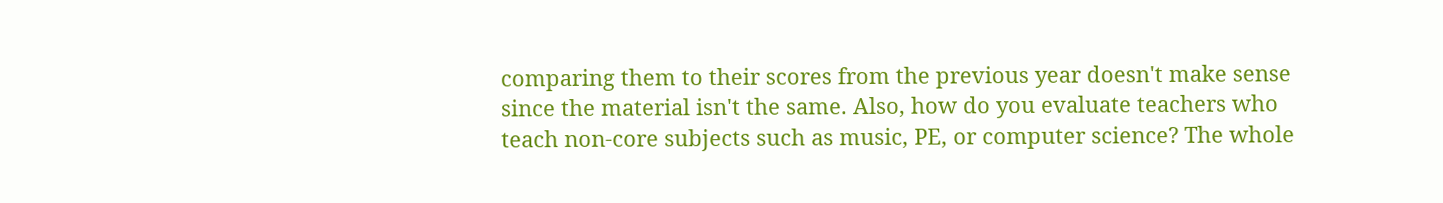comparing them to their scores from the previous year doesn't make sense since the material isn't the same. Also, how do you evaluate teachers who teach non-core subjects such as music, PE, or computer science? The whole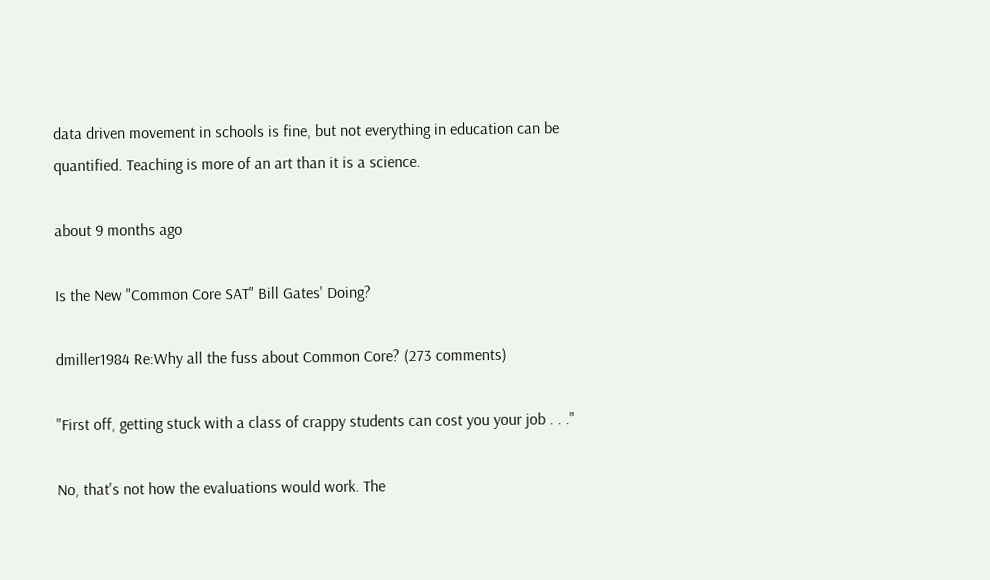data driven movement in schools is fine, but not everything in education can be quantified. Teaching is more of an art than it is a science.

about 9 months ago

Is the New "Common Core SAT" Bill Gates' Doing?

dmiller1984 Re:Why all the fuss about Common Core? (273 comments)

"First off, getting stuck with a class of crappy students can cost you your job . . ."

No, that's not how the evaluations would work. The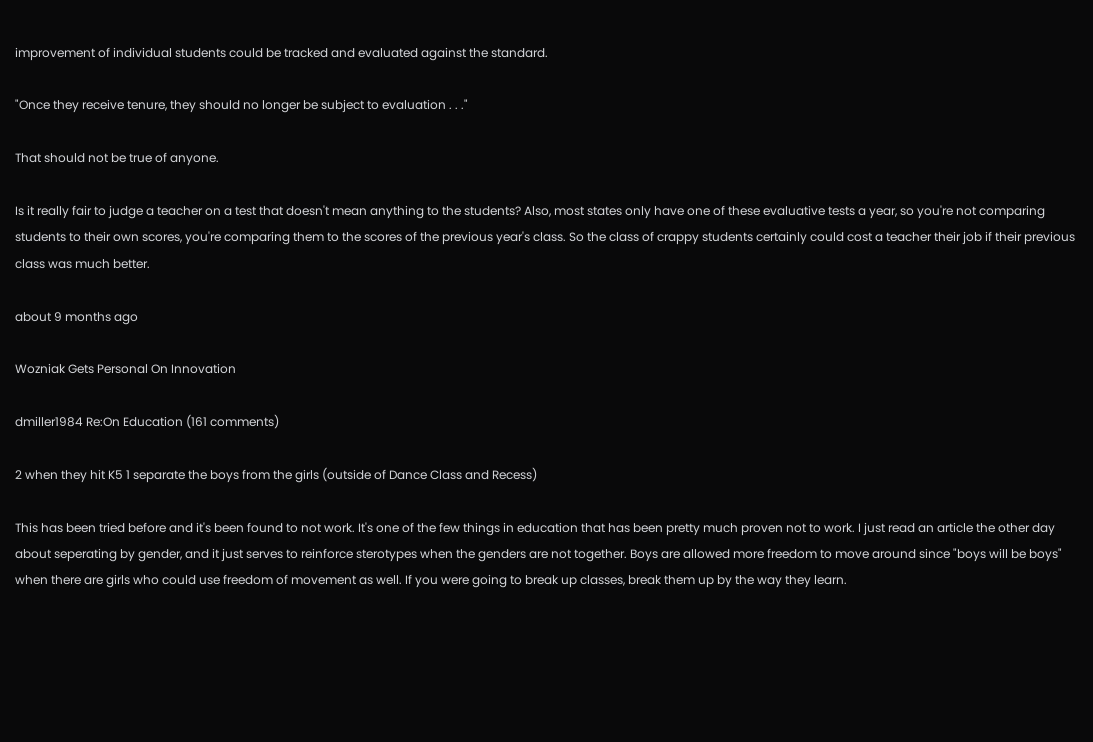improvement of individual students could be tracked and evaluated against the standard.

"Once they receive tenure, they should no longer be subject to evaluation . . ."

That should not be true of anyone.

Is it really fair to judge a teacher on a test that doesn't mean anything to the students? Also, most states only have one of these evaluative tests a year, so you're not comparing students to their own scores, you're comparing them to the scores of the previous year's class. So the class of crappy students certainly could cost a teacher their job if their previous class was much better.

about 9 months ago

Wozniak Gets Personal On Innovation

dmiller1984 Re:On Education (161 comments)

2 when they hit K5 1 separate the boys from the girls (outside of Dance Class and Recess)

This has been tried before and it's been found to not work. It's one of the few things in education that has been pretty much proven not to work. I just read an article the other day about seperating by gender, and it just serves to reinforce sterotypes when the genders are not together. Boys are allowed more freedom to move around since "boys will be boys" when there are girls who could use freedom of movement as well. If you were going to break up classes, break them up by the way they learn.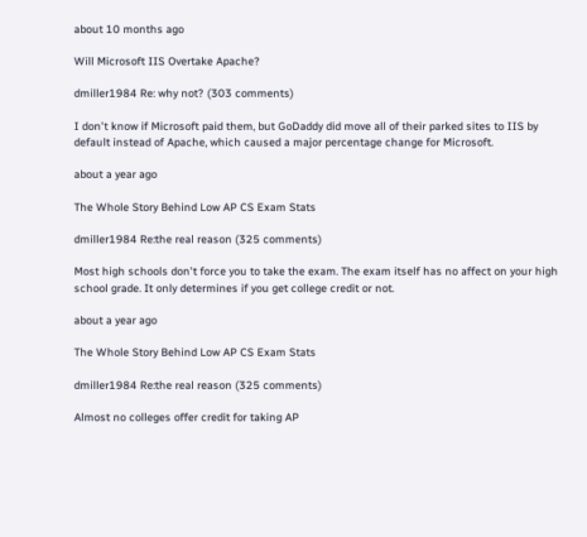about 10 months ago

Will Microsoft IIS Overtake Apache?

dmiller1984 Re: why not? (303 comments)

I don't know if Microsoft paid them, but GoDaddy did move all of their parked sites to IIS by default instead of Apache, which caused a major percentage change for Microsoft.

about a year ago

The Whole Story Behind Low AP CS Exam Stats

dmiller1984 Re:the real reason (325 comments)

Most high schools don't force you to take the exam. The exam itself has no affect on your high school grade. It only determines if you get college credit or not.

about a year ago

The Whole Story Behind Low AP CS Exam Stats

dmiller1984 Re:the real reason (325 comments)

Almost no colleges offer credit for taking AP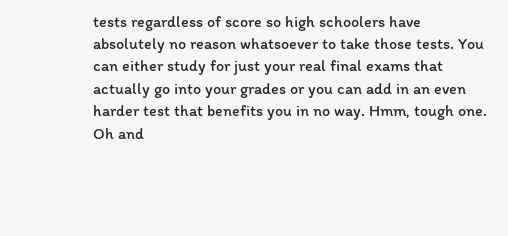tests regardless of score so high schoolers have absolutely no reason whatsoever to take those tests. You can either study for just your real final exams that actually go into your grades or you can add in an even harder test that benefits you in no way. Hmm, tough one. Oh and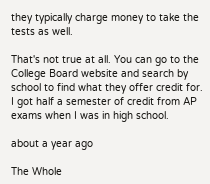they typically charge money to take the tests as well.

That's not true at all. You can go to the College Board website and search by school to find what they offer credit for. I got half a semester of credit from AP exams when I was in high school.

about a year ago

The Whole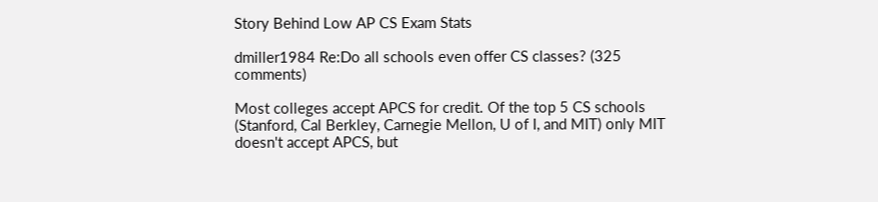Story Behind Low AP CS Exam Stats

dmiller1984 Re:Do all schools even offer CS classes? (325 comments)

Most colleges accept APCS for credit. Of the top 5 CS schools (Stanford, Cal Berkley, Carnegie Mellon, U of I, and MIT) only MIT doesn't accept APCS, but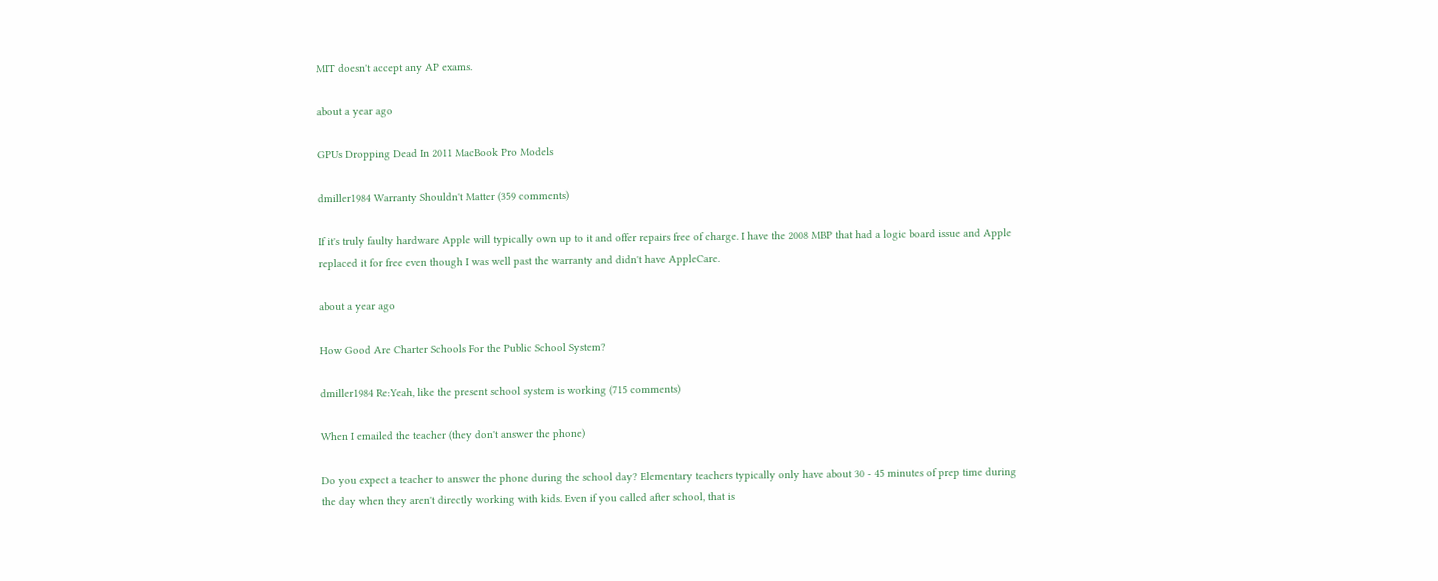MIT doesn't accept any AP exams.

about a year ago

GPUs Dropping Dead In 2011 MacBook Pro Models

dmiller1984 Warranty Shouldn't Matter (359 comments)

If it's truly faulty hardware Apple will typically own up to it and offer repairs free of charge. I have the 2008 MBP that had a logic board issue and Apple replaced it for free even though I was well past the warranty and didn't have AppleCare.

about a year ago

How Good Are Charter Schools For the Public School System?

dmiller1984 Re:Yeah, like the present school system is working (715 comments)

When I emailed the teacher (they don't answer the phone)

Do you expect a teacher to answer the phone during the school day? Elementary teachers typically only have about 30 - 45 minutes of prep time during the day when they aren't directly working with kids. Even if you called after school, that is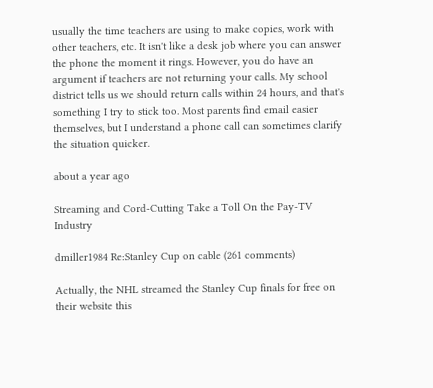usually the time teachers are using to make copies, work with other teachers, etc. It isn't like a desk job where you can answer the phone the moment it rings. However, you do have an argument if teachers are not returning your calls. My school district tells us we should return calls within 24 hours, and that's something I try to stick too. Most parents find email easier themselves, but I understand a phone call can sometimes clarify the situation quicker.

about a year ago

Streaming and Cord-Cutting Take a Toll On the Pay-TV Industry

dmiller1984 Re:Stanley Cup on cable (261 comments)

Actually, the NHL streamed the Stanley Cup finals for free on their website this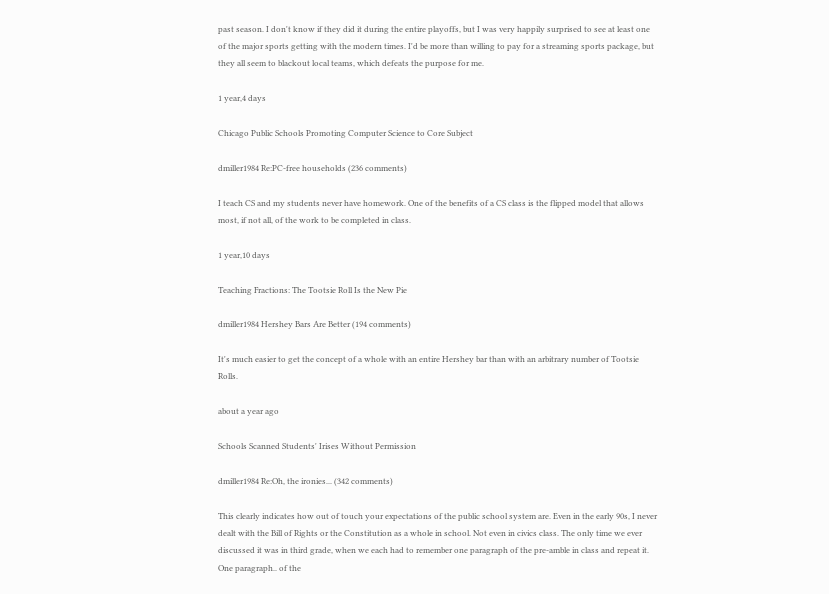past season. I don't know if they did it during the entire playoffs, but I was very happily surprised to see at least one of the major sports getting with the modern times. I'd be more than willing to pay for a streaming sports package, but they all seem to blackout local teams, which defeats the purpose for me.

1 year,4 days

Chicago Public Schools Promoting Computer Science to Core Subject

dmiller1984 Re:PC-free households (236 comments)

I teach CS and my students never have homework. One of the benefits of a CS class is the flipped model that allows most, if not all, of the work to be completed in class.

1 year,10 days

Teaching Fractions: The Tootsie Roll Is the New Pie

dmiller1984 Hershey Bars Are Better (194 comments)

It's much easier to get the concept of a whole with an entire Hershey bar than with an arbitrary number of Tootsie Rolls.

about a year ago

Schools Scanned Students' Irises Without Permission

dmiller1984 Re:Oh, the ironies... (342 comments)

This clearly indicates how out of touch your expectations of the public school system are. Even in the early 90s, I never dealt with the Bill of Rights or the Constitution as a whole in school. Not even in civics class. The only time we ever discussed it was in third grade, when we each had to remember one paragraph of the pre-amble in class and repeat it. One paragraph.. of the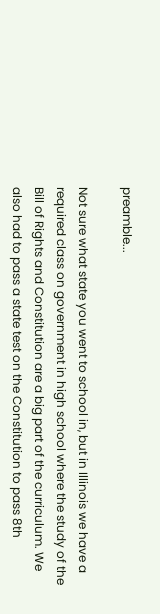preamble...

Not sure what state you went to school in, but in Illinois we have a required class on government in high school where the study of the Bill of Rights and Constitution are a big part of the curriculum. We also had to pass a state test on the Constitution to pass 8th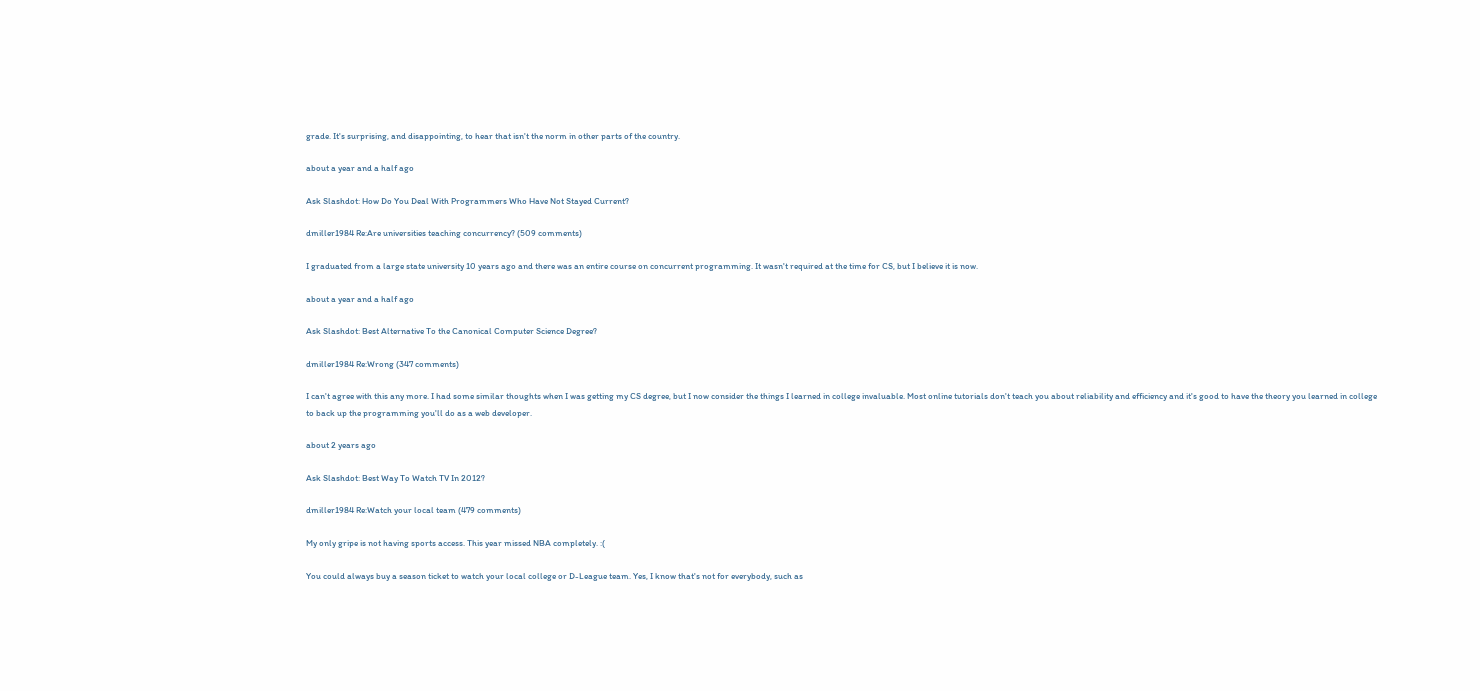grade. It's surprising, and disappointing, to hear that isn't the norm in other parts of the country.

about a year and a half ago

Ask Slashdot: How Do You Deal With Programmers Who Have Not Stayed Current?

dmiller1984 Re:Are universities teaching concurrency? (509 comments)

I graduated from a large state university 10 years ago and there was an entire course on concurrent programming. It wasn't required at the time for CS, but I believe it is now.

about a year and a half ago

Ask Slashdot: Best Alternative To the Canonical Computer Science Degree?

dmiller1984 Re:Wrong (347 comments)

I can't agree with this any more. I had some similar thoughts when I was getting my CS degree, but I now consider the things I learned in college invaluable. Most online tutorials don't teach you about reliability and efficiency and it's good to have the theory you learned in college to back up the programming you'll do as a web developer.

about 2 years ago

Ask Slashdot: Best Way To Watch TV In 2012?

dmiller1984 Re:Watch your local team (479 comments)

My only gripe is not having sports access. This year missed NBA completely. :(

You could always buy a season ticket to watch your local college or D-League team. Yes, I know that's not for everybody, such as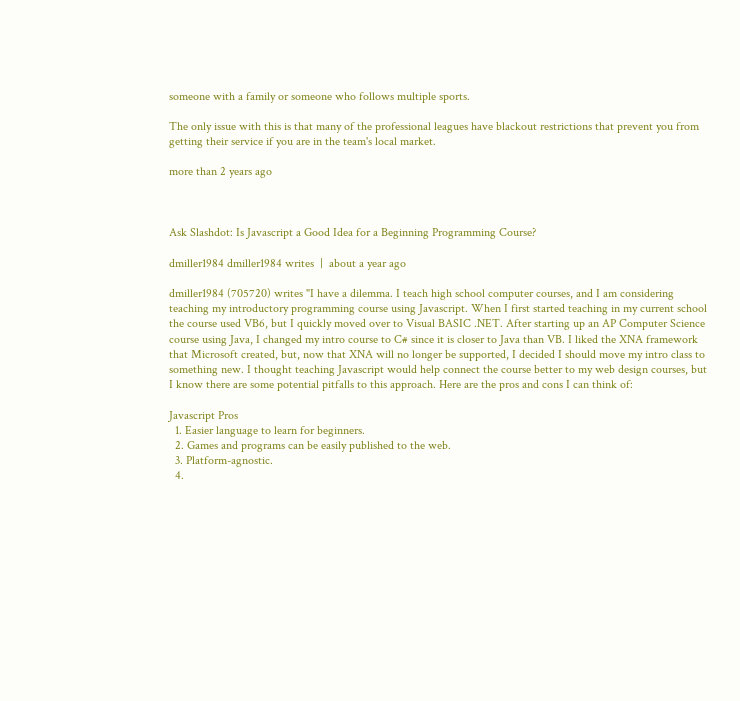someone with a family or someone who follows multiple sports.

The only issue with this is that many of the professional leagues have blackout restrictions that prevent you from getting their service if you are in the team's local market.

more than 2 years ago



Ask Slashdot: Is Javascript a Good Idea for a Beginning Programming Course?

dmiller1984 dmiller1984 writes  |  about a year ago

dmiller1984 (705720) writes "I have a dilemma. I teach high school computer courses, and I am considering teaching my introductory programming course using Javascript. When I first started teaching in my current school the course used VB6, but I quickly moved over to Visual BASIC .NET. After starting up an AP Computer Science course using Java, I changed my intro course to C# since it is closer to Java than VB. I liked the XNA framework that Microsoft created, but, now that XNA will no longer be supported, I decided I should move my intro class to something new. I thought teaching Javascript would help connect the course better to my web design courses, but I know there are some potential pitfalls to this approach. Here are the pros and cons I can think of:

Javascript Pros
  1. Easier language to learn for beginners.
  2. Games and programs can be easily published to the web.
  3. Platform-agnostic.
  4.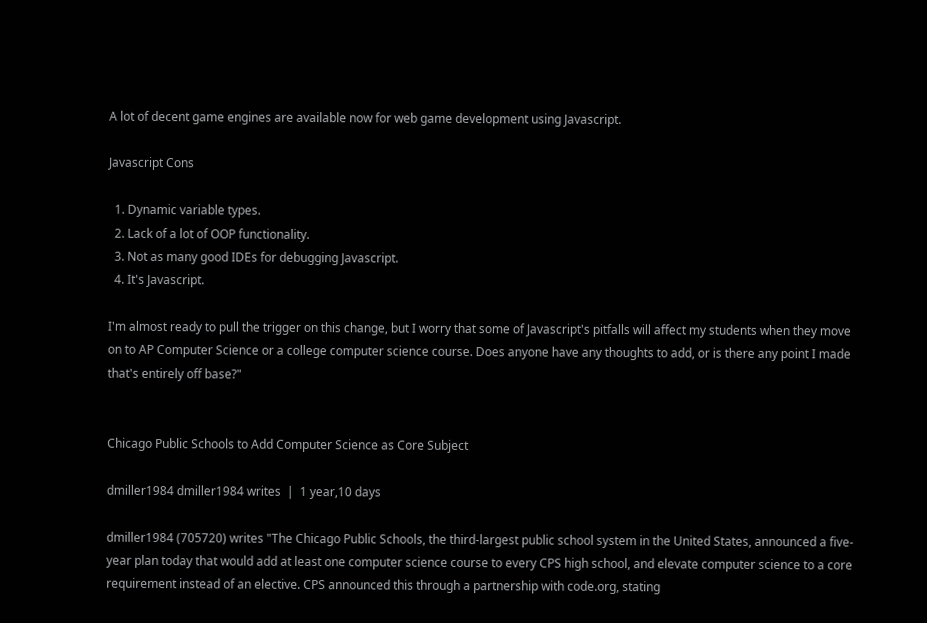A lot of decent game engines are available now for web game development using Javascript.

Javascript Cons

  1. Dynamic variable types.
  2. Lack of a lot of OOP functionality.
  3. Not as many good IDEs for debugging Javascript.
  4. It's Javascript.

I'm almost ready to pull the trigger on this change, but I worry that some of Javascript's pitfalls will affect my students when they move on to AP Computer Science or a college computer science course. Does anyone have any thoughts to add, or is there any point I made that's entirely off base?"


Chicago Public Schools to Add Computer Science as Core Subject

dmiller1984 dmiller1984 writes  |  1 year,10 days

dmiller1984 (705720) writes "The Chicago Public Schools, the third-largest public school system in the United States, announced a five-year plan today that would add at least one computer science course to every CPS high school, and elevate computer science to a core requirement instead of an elective. CPS announced this through a partnership with code.org, stating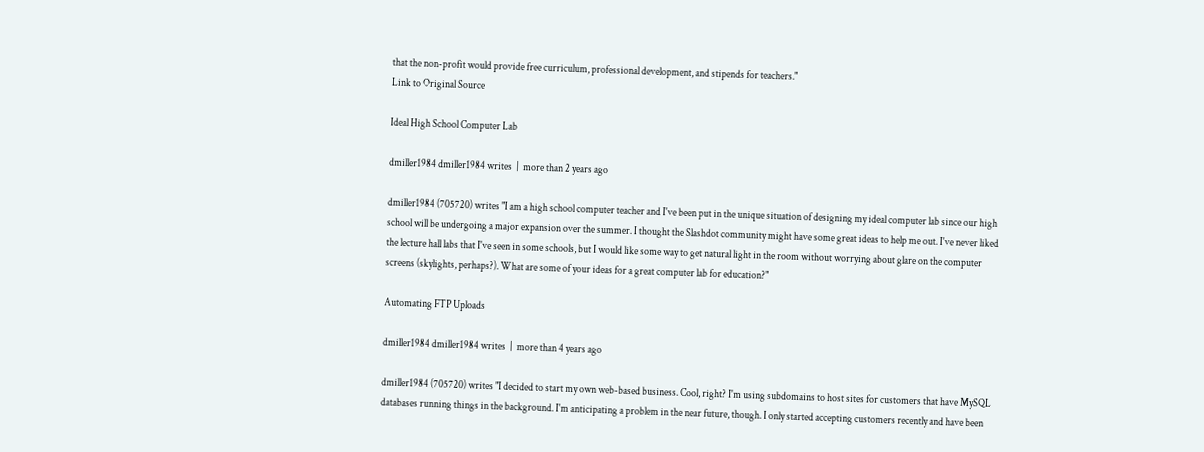that the non-profit would provide free curriculum, professional development, and stipends for teachers."
Link to Original Source

Ideal High School Computer Lab

dmiller1984 dmiller1984 writes  |  more than 2 years ago

dmiller1984 (705720) writes "I am a high school computer teacher and I've been put in the unique situation of designing my ideal computer lab since our high school will be undergoing a major expansion over the summer. I thought the Slashdot community might have some great ideas to help me out. I've never liked the lecture hall labs that I've seen in some schools, but I would like some way to get natural light in the room without worrying about glare on the computer screens (skylights, perhaps?). What are some of your ideas for a great computer lab for education?"

Automating FTP Uploads

dmiller1984 dmiller1984 writes  |  more than 4 years ago

dmiller1984 (705720) writes "I decided to start my own web-based business. Cool, right? I'm using subdomains to host sites for customers that have MySQL databases running things in the background. I'm anticipating a problem in the near future, though. I only started accepting customers recently and have been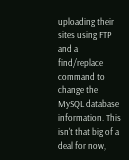uploading their sites using FTP and a find/replace command to change the MySQL database information. This isn't that big of a deal for now,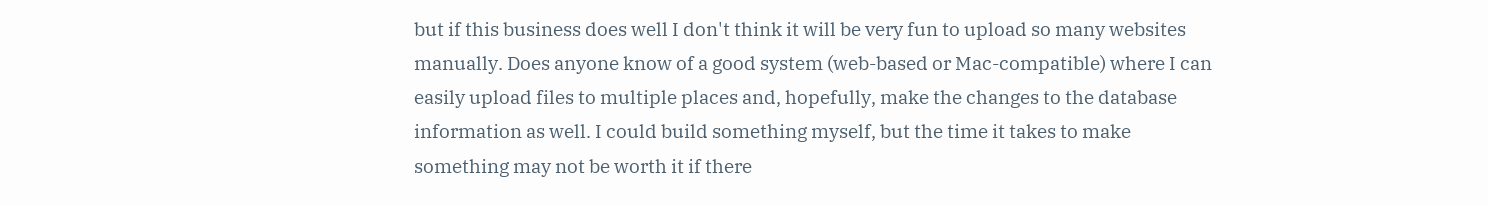but if this business does well I don't think it will be very fun to upload so many websites manually. Does anyone know of a good system (web-based or Mac-compatible) where I can easily upload files to multiple places and, hopefully, make the changes to the database information as well. I could build something myself, but the time it takes to make something may not be worth it if there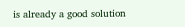is already a good solution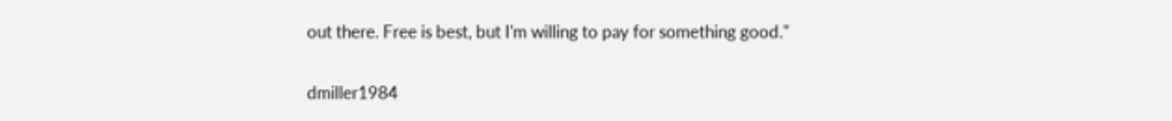out there. Free is best, but I'm willing to pay for something good."


dmiller1984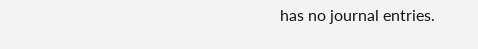has no journal entries.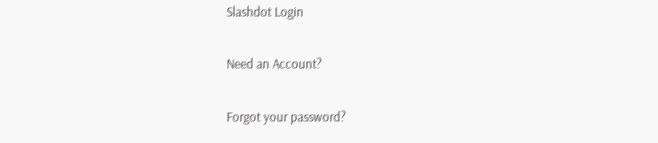Slashdot Login

Need an Account?

Forgot your password?